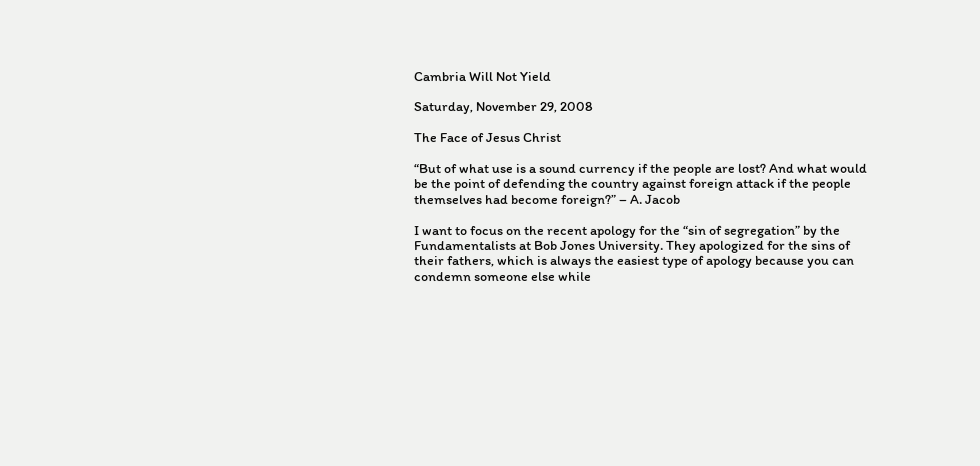Cambria Will Not Yield

Saturday, November 29, 2008

The Face of Jesus Christ

“But of what use is a sound currency if the people are lost? And what would be the point of defending the country against foreign attack if the people themselves had become foreign?” – A. Jacob

I want to focus on the recent apology for the “sin of segregation” by the Fundamentalists at Bob Jones University. They apologized for the sins of their fathers, which is always the easiest type of apology because you can condemn someone else while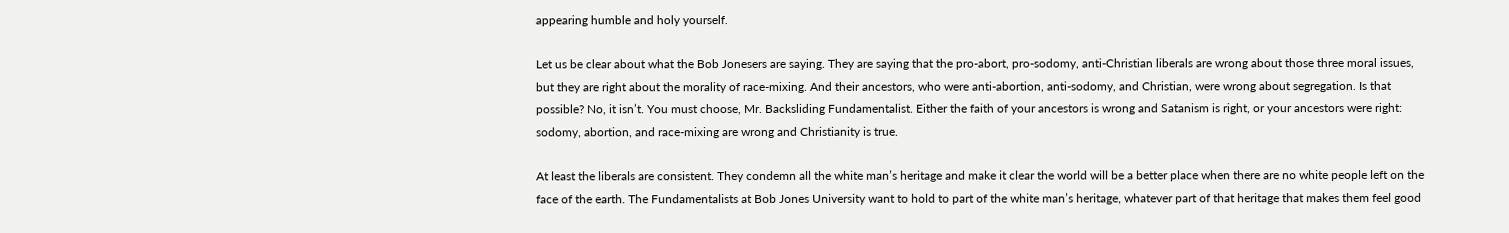appearing humble and holy yourself.

Let us be clear about what the Bob Jonesers are saying. They are saying that the pro-abort, pro-sodomy, anti-Christian liberals are wrong about those three moral issues, but they are right about the morality of race-mixing. And their ancestors, who were anti-abortion, anti-sodomy, and Christian, were wrong about segregation. Is that possible? No, it isn’t. You must choose, Mr. Backsliding Fundamentalist. Either the faith of your ancestors is wrong and Satanism is right, or your ancestors were right: sodomy, abortion, and race-mixing are wrong and Christianity is true.

At least the liberals are consistent. They condemn all the white man’s heritage and make it clear the world will be a better place when there are no white people left on the face of the earth. The Fundamentalists at Bob Jones University want to hold to part of the white man’s heritage, whatever part of that heritage that makes them feel good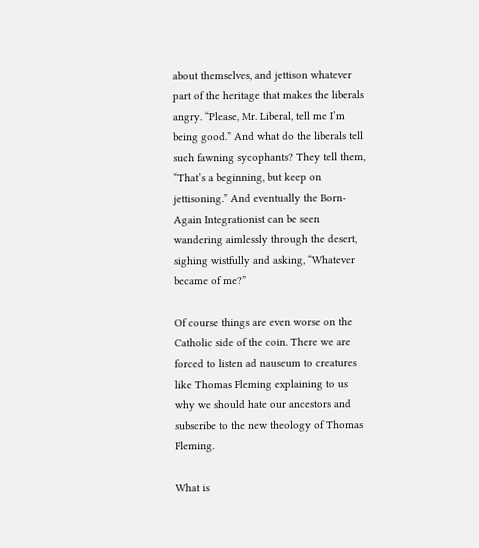about themselves, and jettison whatever part of the heritage that makes the liberals angry. “Please, Mr. Liberal, tell me I’m being good.” And what do the liberals tell such fawning sycophants? They tell them, “That’s a beginning, but keep on jettisoning.” And eventually the Born-Again Integrationist can be seen wandering aimlessly through the desert, sighing wistfully and asking, “Whatever became of me?”

Of course things are even worse on the Catholic side of the coin. There we are forced to listen ad nauseum to creatures like Thomas Fleming explaining to us why we should hate our ancestors and subscribe to the new theology of Thomas Fleming.

What is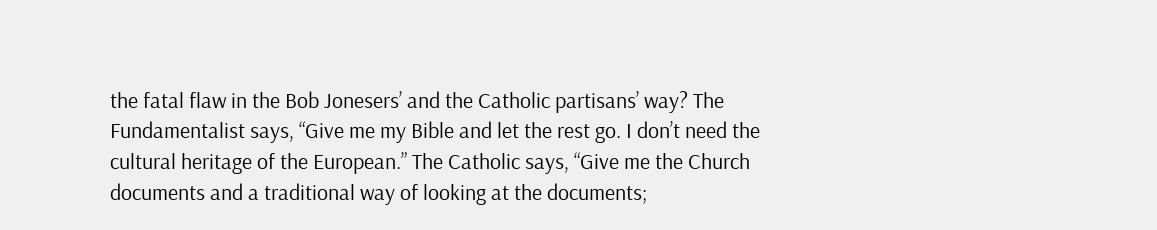the fatal flaw in the Bob Jonesers’ and the Catholic partisans’ way? The Fundamentalist says, “Give me my Bible and let the rest go. I don’t need the cultural heritage of the European.” The Catholic says, “Give me the Church documents and a traditional way of looking at the documents;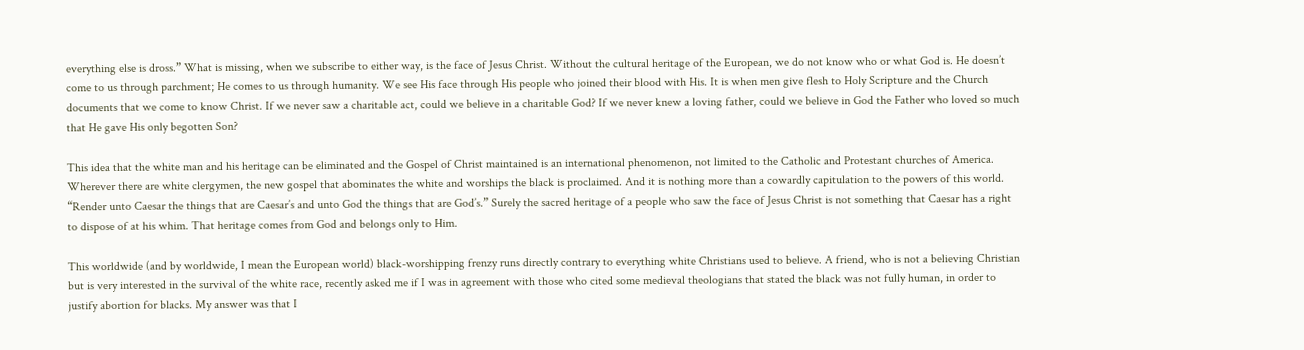everything else is dross.” What is missing, when we subscribe to either way, is the face of Jesus Christ. Without the cultural heritage of the European, we do not know who or what God is. He doesn’t come to us through parchment; He comes to us through humanity. We see His face through His people who joined their blood with His. It is when men give flesh to Holy Scripture and the Church documents that we come to know Christ. If we never saw a charitable act, could we believe in a charitable God? If we never knew a loving father, could we believe in God the Father who loved so much that He gave His only begotten Son?

This idea that the white man and his heritage can be eliminated and the Gospel of Christ maintained is an international phenomenon, not limited to the Catholic and Protestant churches of America. Wherever there are white clergymen, the new gospel that abominates the white and worships the black is proclaimed. And it is nothing more than a cowardly capitulation to the powers of this world. “Render unto Caesar the things that are Caesar’s and unto God the things that are God’s.” Surely the sacred heritage of a people who saw the face of Jesus Christ is not something that Caesar has a right to dispose of at his whim. That heritage comes from God and belongs only to Him.

This worldwide (and by worldwide, I mean the European world) black-worshipping frenzy runs directly contrary to everything white Christians used to believe. A friend, who is not a believing Christian but is very interested in the survival of the white race, recently asked me if I was in agreement with those who cited some medieval theologians that stated the black was not fully human, in order to justify abortion for blacks. My answer was that I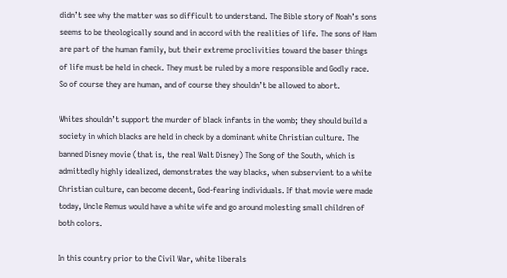didn’t see why the matter was so difficult to understand. The Bible story of Noah’s sons seems to be theologically sound and in accord with the realities of life. The sons of Ham are part of the human family, but their extreme proclivities toward the baser things of life must be held in check. They must be ruled by a more responsible and Godly race. So of course they are human, and of course they shouldn’t be allowed to abort.

Whites shouldn’t support the murder of black infants in the womb; they should build a society in which blacks are held in check by a dominant white Christian culture. The banned Disney movie (that is, the real Walt Disney) The Song of the South, which is admittedly highly idealized, demonstrates the way blacks, when subservient to a white Christian culture, can become decent, God-fearing individuals. If that movie were made today, Uncle Remus would have a white wife and go around molesting small children of both colors.

In this country prior to the Civil War, white liberals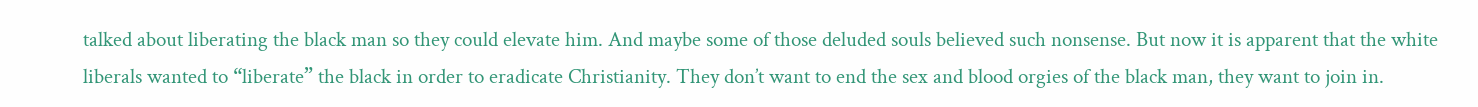talked about liberating the black man so they could elevate him. And maybe some of those deluded souls believed such nonsense. But now it is apparent that the white liberals wanted to “liberate” the black in order to eradicate Christianity. They don’t want to end the sex and blood orgies of the black man, they want to join in.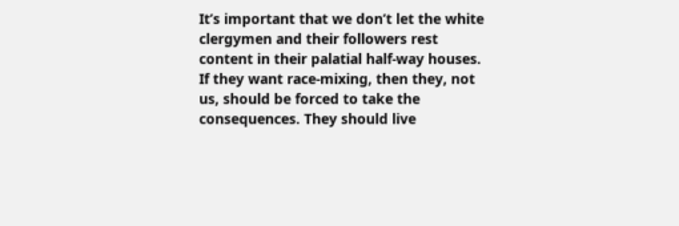It’s important that we don’t let the white clergymen and their followers rest content in their palatial half-way houses. If they want race-mixing, then they, not us, should be forced to take the consequences. They should live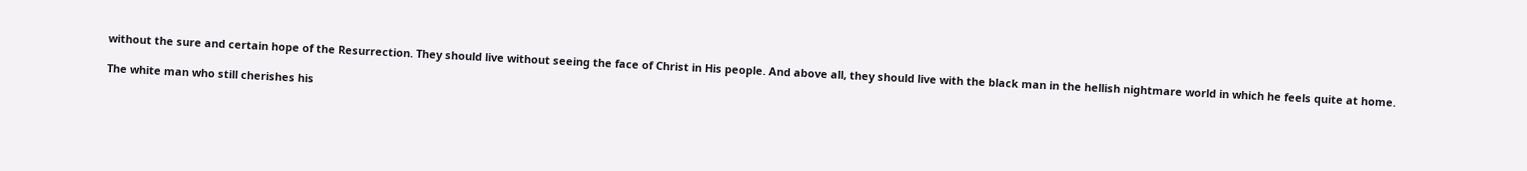without the sure and certain hope of the Resurrection. They should live without seeing the face of Christ in His people. And above all, they should live with the black man in the hellish nightmare world in which he feels quite at home.

The white man who still cherishes his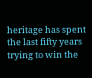heritage has spent the last fifty years trying to win the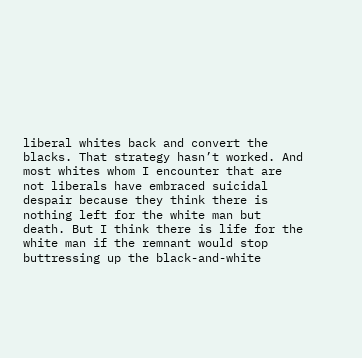liberal whites back and convert the blacks. That strategy hasn’t worked. And most whites whom I encounter that are not liberals have embraced suicidal despair because they think there is nothing left for the white man but death. But I think there is life for the white man if the remnant would stop buttressing up the black-and-white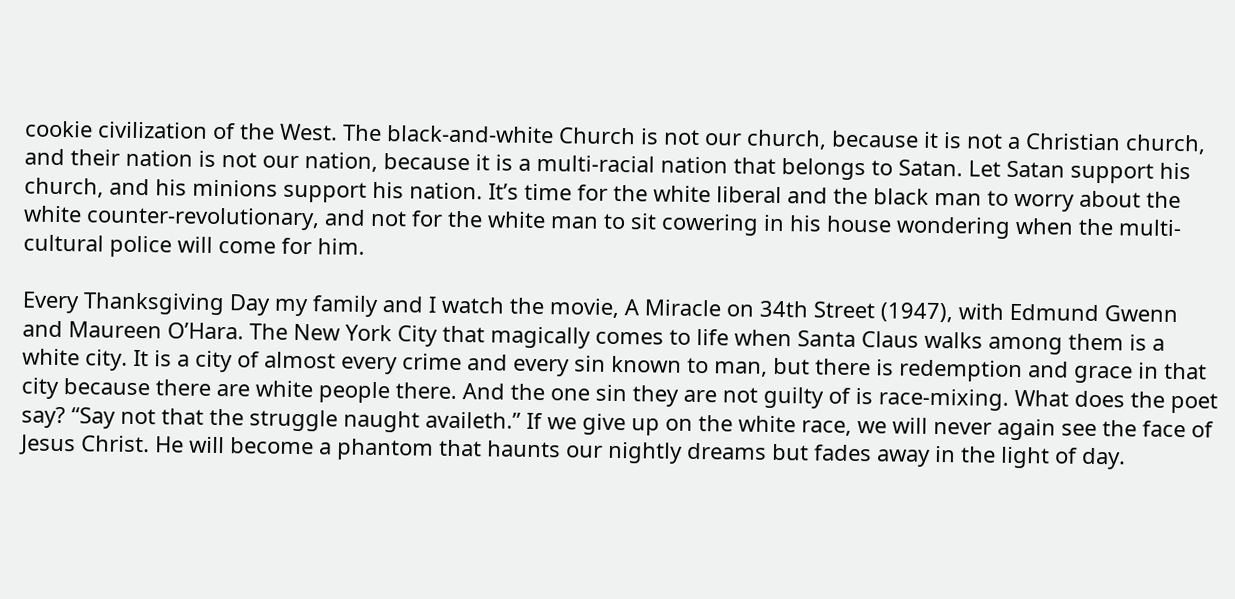cookie civilization of the West. The black-and-white Church is not our church, because it is not a Christian church, and their nation is not our nation, because it is a multi-racial nation that belongs to Satan. Let Satan support his church, and his minions support his nation. It’s time for the white liberal and the black man to worry about the white counter-revolutionary, and not for the white man to sit cowering in his house wondering when the multi-cultural police will come for him.

Every Thanksgiving Day my family and I watch the movie, A Miracle on 34th Street (1947), with Edmund Gwenn and Maureen O’Hara. The New York City that magically comes to life when Santa Claus walks among them is a white city. It is a city of almost every crime and every sin known to man, but there is redemption and grace in that city because there are white people there. And the one sin they are not guilty of is race-mixing. What does the poet say? “Say not that the struggle naught availeth.” If we give up on the white race, we will never again see the face of Jesus Christ. He will become a phantom that haunts our nightly dreams but fades away in the light of day.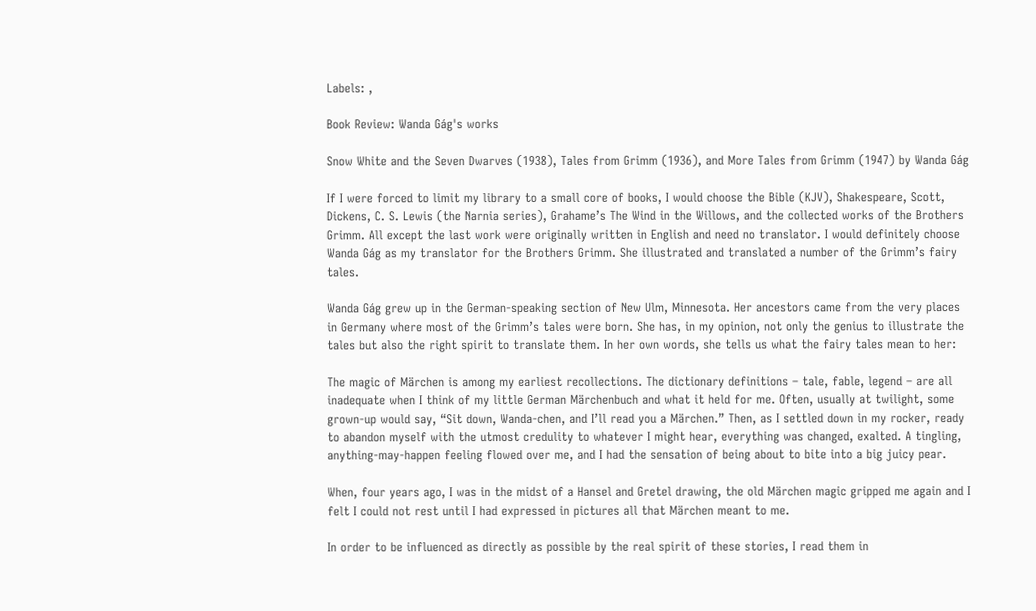Labels: ,

Book Review: Wanda Gág's works

Snow White and the Seven Dwarves (1938), Tales from Grimm (1936), and More Tales from Grimm (1947) by Wanda Gág

If I were forced to limit my library to a small core of books, I would choose the Bible (KJV), Shakespeare, Scott, Dickens, C. S. Lewis (the Narnia series), Grahame’s The Wind in the Willows, and the collected works of the Brothers Grimm. All except the last work were originally written in English and need no translator. I would definitely choose Wanda Gág as my translator for the Brothers Grimm. She illustrated and translated a number of the Grimm’s fairy tales.

Wanda Gág grew up in the German-speaking section of New Ulm, Minnesota. Her ancestors came from the very places in Germany where most of the Grimm’s tales were born. She has, in my opinion, not only the genius to illustrate the tales but also the right spirit to translate them. In her own words, she tells us what the fairy tales mean to her:

The magic of Märchen is among my earliest recollections. The dictionary definitions – tale, fable, legend – are all inadequate when I think of my little German Märchenbuch and what it held for me. Often, usually at twilight, some grown-up would say, “Sit down, Wanda-chen, and I’ll read you a Märchen.” Then, as I settled down in my rocker, ready to abandon myself with the utmost credulity to whatever I might hear, everything was changed, exalted. A tingling, anything-may-happen feeling flowed over me, and I had the sensation of being about to bite into a big juicy pear.

When, four years ago, I was in the midst of a Hansel and Gretel drawing, the old Märchen magic gripped me again and I felt I could not rest until I had expressed in pictures all that Märchen meant to me.

In order to be influenced as directly as possible by the real spirit of these stories, I read them in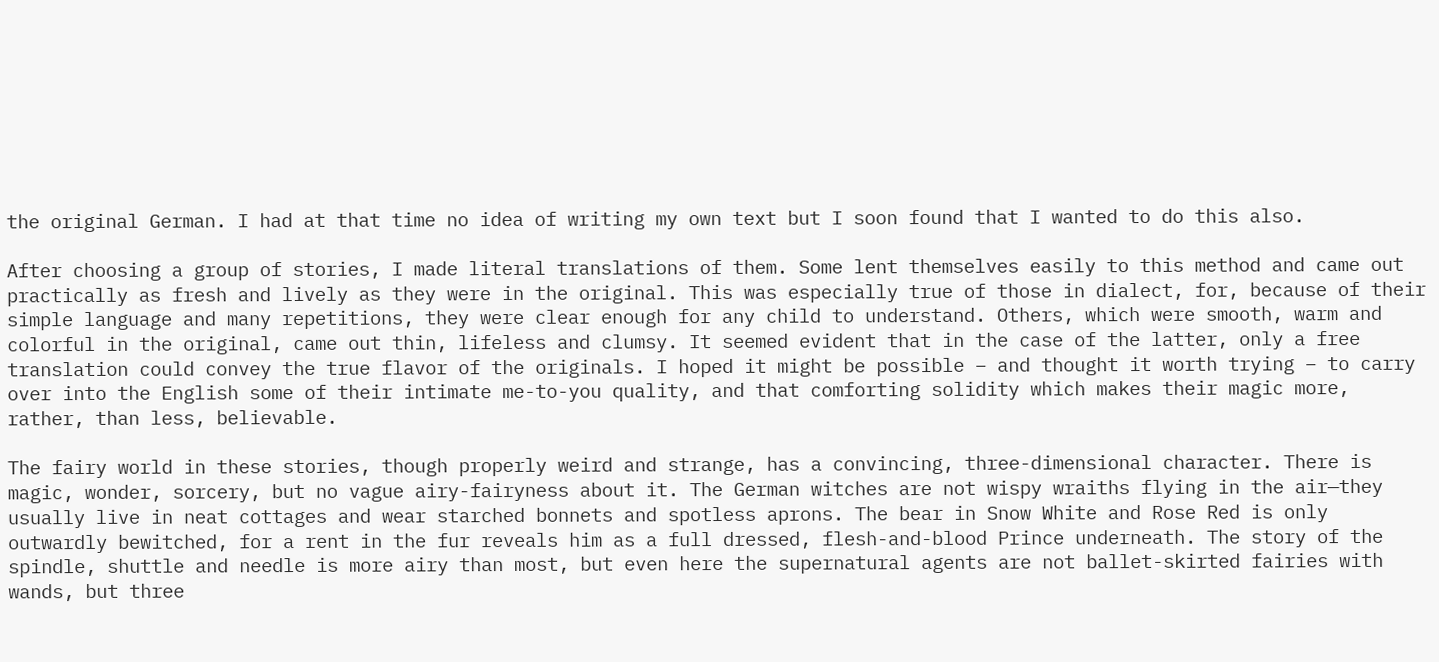the original German. I had at that time no idea of writing my own text but I soon found that I wanted to do this also.

After choosing a group of stories, I made literal translations of them. Some lent themselves easily to this method and came out practically as fresh and lively as they were in the original. This was especially true of those in dialect, for, because of their simple language and many repetitions, they were clear enough for any child to understand. Others, which were smooth, warm and colorful in the original, came out thin, lifeless and clumsy. It seemed evident that in the case of the latter, only a free translation could convey the true flavor of the originals. I hoped it might be possible – and thought it worth trying – to carry over into the English some of their intimate me-to-you quality, and that comforting solidity which makes their magic more, rather, than less, believable.

The fairy world in these stories, though properly weird and strange, has a convincing, three-dimensional character. There is magic, wonder, sorcery, but no vague airy-fairyness about it. The German witches are not wispy wraiths flying in the air—they usually live in neat cottages and wear starched bonnets and spotless aprons. The bear in Snow White and Rose Red is only outwardly bewitched, for a rent in the fur reveals him as a full dressed, flesh-and-blood Prince underneath. The story of the spindle, shuttle and needle is more airy than most, but even here the supernatural agents are not ballet-skirted fairies with wands, but three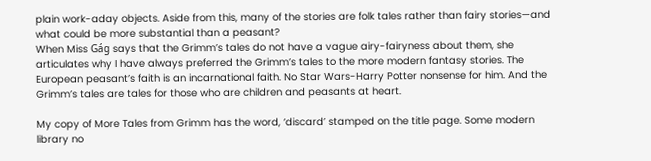plain work-aday objects. Aside from this, many of the stories are folk tales rather than fairy stories—and what could be more substantial than a peasant?
When Miss Gág says that the Grimm’s tales do not have a vague airy-fairyness about them, she articulates why I have always preferred the Grimm’s tales to the more modern fantasy stories. The European peasant’s faith is an incarnational faith. No Star Wars-Harry Potter nonsense for him. And the Grimm’s tales are tales for those who are children and peasants at heart.

My copy of More Tales from Grimm has the word, ‘discard’ stamped on the title page. Some modern library no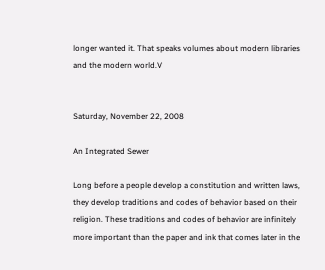longer wanted it. That speaks volumes about modern libraries and the modern world.V


Saturday, November 22, 2008

An Integrated Sewer

Long before a people develop a constitution and written laws, they develop traditions and codes of behavior based on their religion. These traditions and codes of behavior are infinitely more important than the paper and ink that comes later in the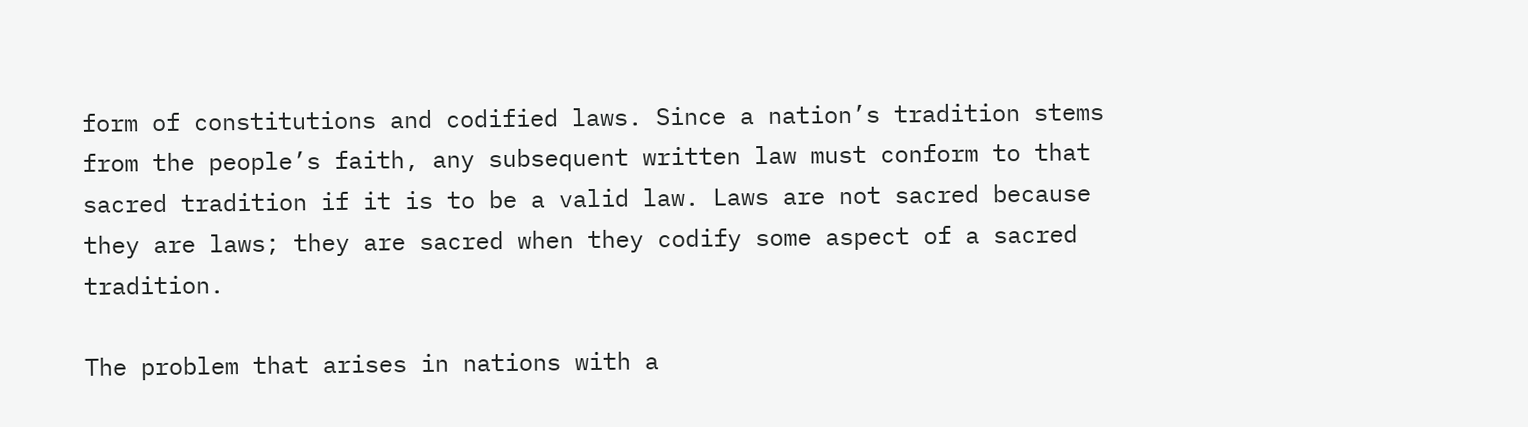form of constitutions and codified laws. Since a nation’s tradition stems from the people’s faith, any subsequent written law must conform to that sacred tradition if it is to be a valid law. Laws are not sacred because they are laws; they are sacred when they codify some aspect of a sacred tradition.

The problem that arises in nations with a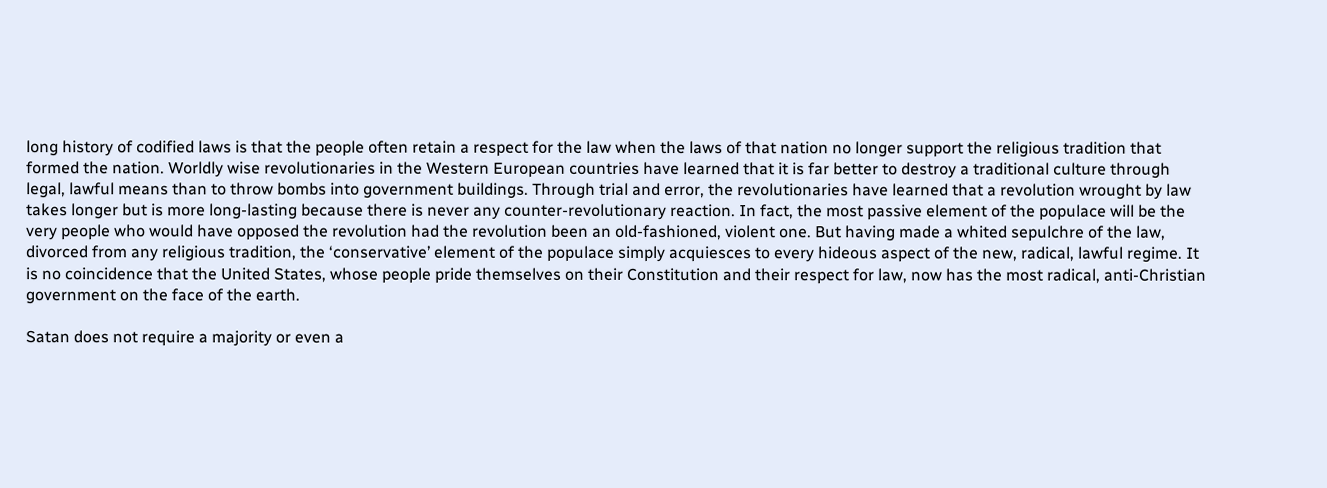long history of codified laws is that the people often retain a respect for the law when the laws of that nation no longer support the religious tradition that formed the nation. Worldly wise revolutionaries in the Western European countries have learned that it is far better to destroy a traditional culture through legal, lawful means than to throw bombs into government buildings. Through trial and error, the revolutionaries have learned that a revolution wrought by law takes longer but is more long-lasting because there is never any counter-revolutionary reaction. In fact, the most passive element of the populace will be the very people who would have opposed the revolution had the revolution been an old-fashioned, violent one. But having made a whited sepulchre of the law, divorced from any religious tradition, the ‘conservative’ element of the populace simply acquiesces to every hideous aspect of the new, radical, lawful regime. It is no coincidence that the United States, whose people pride themselves on their Constitution and their respect for law, now has the most radical, anti-Christian government on the face of the earth.

Satan does not require a majority or even a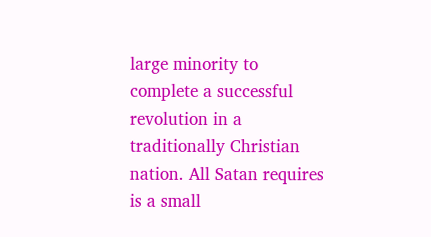large minority to complete a successful revolution in a traditionally Christian nation. All Satan requires is a small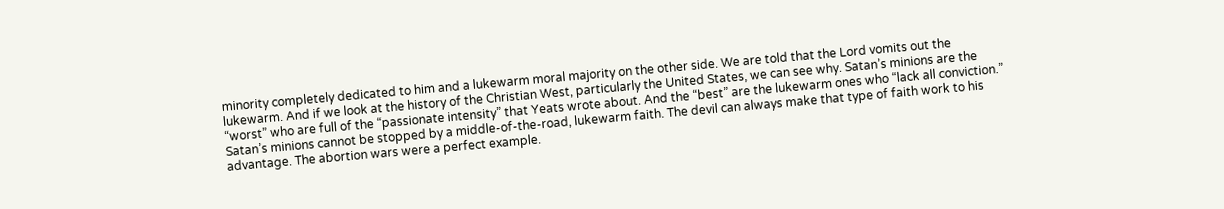minority completely dedicated to him and a lukewarm moral majority on the other side. We are told that the Lord vomits out the lukewarm. And if we look at the history of the Christian West, particularly the United States, we can see why. Satan’s minions are the “worst” who are full of the “passionate intensity” that Yeats wrote about. And the “best” are the lukewarm ones who “lack all conviction.” Satan’s minions cannot be stopped by a middle-of-the-road, lukewarm faith. The devil can always make that type of faith work to his advantage. The abortion wars were a perfect example.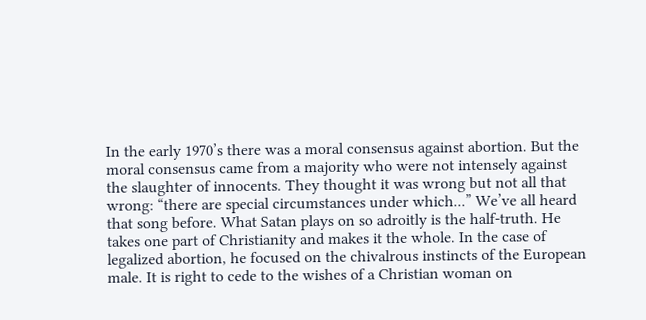In the early 1970’s there was a moral consensus against abortion. But the moral consensus came from a majority who were not intensely against the slaughter of innocents. They thought it was wrong but not all that wrong: “there are special circumstances under which...” We’ve all heard that song before. What Satan plays on so adroitly is the half-truth. He takes one part of Christianity and makes it the whole. In the case of legalized abortion, he focused on the chivalrous instincts of the European male. It is right to cede to the wishes of a Christian woman on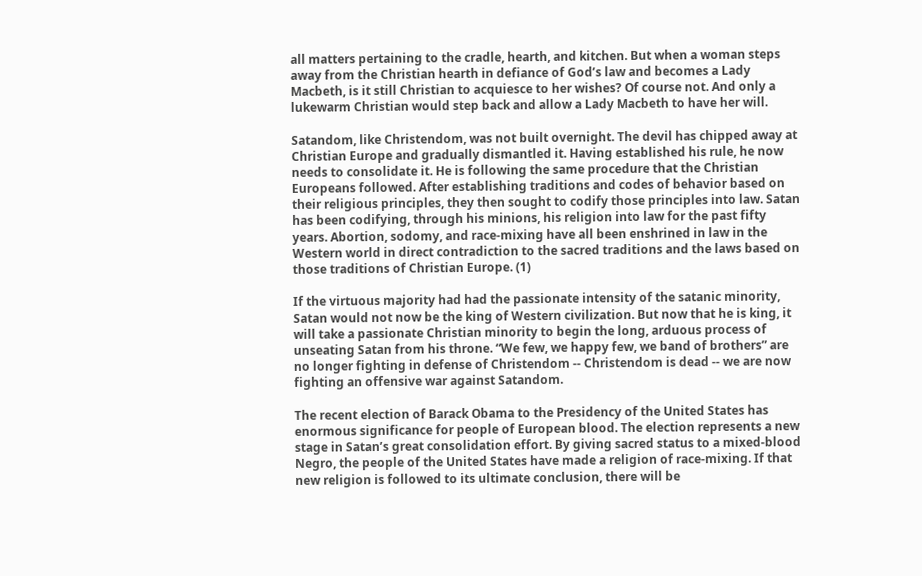all matters pertaining to the cradle, hearth, and kitchen. But when a woman steps away from the Christian hearth in defiance of God’s law and becomes a Lady Macbeth, is it still Christian to acquiesce to her wishes? Of course not. And only a lukewarm Christian would step back and allow a Lady Macbeth to have her will.

Satandom, like Christendom, was not built overnight. The devil has chipped away at Christian Europe and gradually dismantled it. Having established his rule, he now needs to consolidate it. He is following the same procedure that the Christian Europeans followed. After establishing traditions and codes of behavior based on their religious principles, they then sought to codify those principles into law. Satan has been codifying, through his minions, his religion into law for the past fifty years. Abortion, sodomy, and race-mixing have all been enshrined in law in the Western world in direct contradiction to the sacred traditions and the laws based on those traditions of Christian Europe. (1)

If the virtuous majority had had the passionate intensity of the satanic minority, Satan would not now be the king of Western civilization. But now that he is king, it will take a passionate Christian minority to begin the long, arduous process of unseating Satan from his throne. “We few, we happy few, we band of brothers” are no longer fighting in defense of Christendom -- Christendom is dead -- we are now fighting an offensive war against Satandom.

The recent election of Barack Obama to the Presidency of the United States has enormous significance for people of European blood. The election represents a new stage in Satan’s great consolidation effort. By giving sacred status to a mixed-blood Negro, the people of the United States have made a religion of race-mixing. If that new religion is followed to its ultimate conclusion, there will be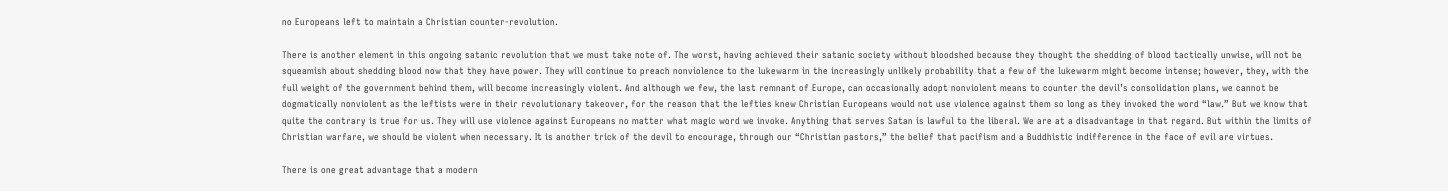no Europeans left to maintain a Christian counter-revolution.

There is another element in this ongoing satanic revolution that we must take note of. The worst, having achieved their satanic society without bloodshed because they thought the shedding of blood tactically unwise, will not be squeamish about shedding blood now that they have power. They will continue to preach nonviolence to the lukewarm in the increasingly unlikely probability that a few of the lukewarm might become intense; however, they, with the full weight of the government behind them, will become increasingly violent. And although we few, the last remnant of Europe, can occasionally adopt nonviolent means to counter the devil’s consolidation plans, we cannot be dogmatically nonviolent as the leftists were in their revolutionary takeover, for the reason that the lefties knew Christian Europeans would not use violence against them so long as they invoked the word “law.” But we know that quite the contrary is true for us. They will use violence against Europeans no matter what magic word we invoke. Anything that serves Satan is lawful to the liberal. We are at a disadvantage in that regard. But within the limits of Christian warfare, we should be violent when necessary. It is another trick of the devil to encourage, through our “Christian pastors,” the belief that pacifism and a Buddhistic indifference in the face of evil are virtues.

There is one great advantage that a modern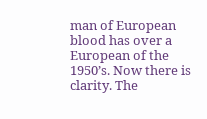man of European blood has over a European of the 1950’s. Now there is clarity. The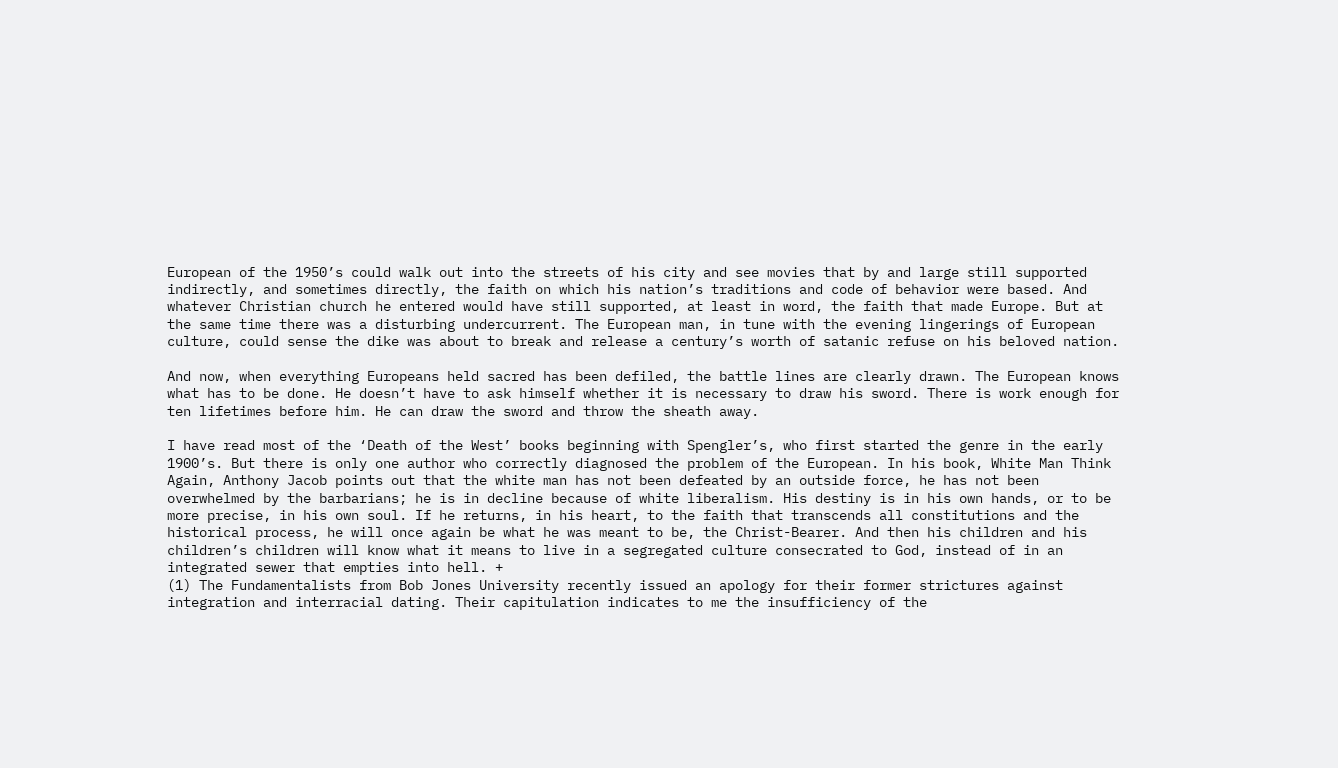European of the 1950’s could walk out into the streets of his city and see movies that by and large still supported indirectly, and sometimes directly, the faith on which his nation’s traditions and code of behavior were based. And whatever Christian church he entered would have still supported, at least in word, the faith that made Europe. But at the same time there was a disturbing undercurrent. The European man, in tune with the evening lingerings of European culture, could sense the dike was about to break and release a century’s worth of satanic refuse on his beloved nation.

And now, when everything Europeans held sacred has been defiled, the battle lines are clearly drawn. The European knows what has to be done. He doesn’t have to ask himself whether it is necessary to draw his sword. There is work enough for ten lifetimes before him. He can draw the sword and throw the sheath away.

I have read most of the ‘Death of the West’ books beginning with Spengler’s, who first started the genre in the early 1900’s. But there is only one author who correctly diagnosed the problem of the European. In his book, White Man Think Again, Anthony Jacob points out that the white man has not been defeated by an outside force, he has not been overwhelmed by the barbarians; he is in decline because of white liberalism. His destiny is in his own hands, or to be more precise, in his own soul. If he returns, in his heart, to the faith that transcends all constitutions and the historical process, he will once again be what he was meant to be, the Christ-Bearer. And then his children and his children’s children will know what it means to live in a segregated culture consecrated to God, instead of in an integrated sewer that empties into hell. +
(1) The Fundamentalists from Bob Jones University recently issued an apology for their former strictures against integration and interracial dating. Their capitulation indicates to me the insufficiency of the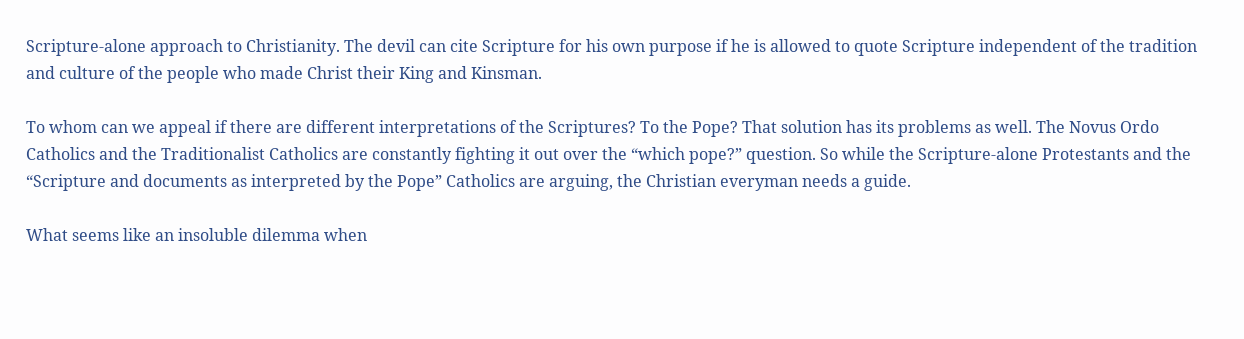Scripture-alone approach to Christianity. The devil can cite Scripture for his own purpose if he is allowed to quote Scripture independent of the tradition and culture of the people who made Christ their King and Kinsman.

To whom can we appeal if there are different interpretations of the Scriptures? To the Pope? That solution has its problems as well. The Novus Ordo Catholics and the Traditionalist Catholics are constantly fighting it out over the “which pope?” question. So while the Scripture-alone Protestants and the “Scripture and documents as interpreted by the Pope” Catholics are arguing, the Christian everyman needs a guide.

What seems like an insoluble dilemma when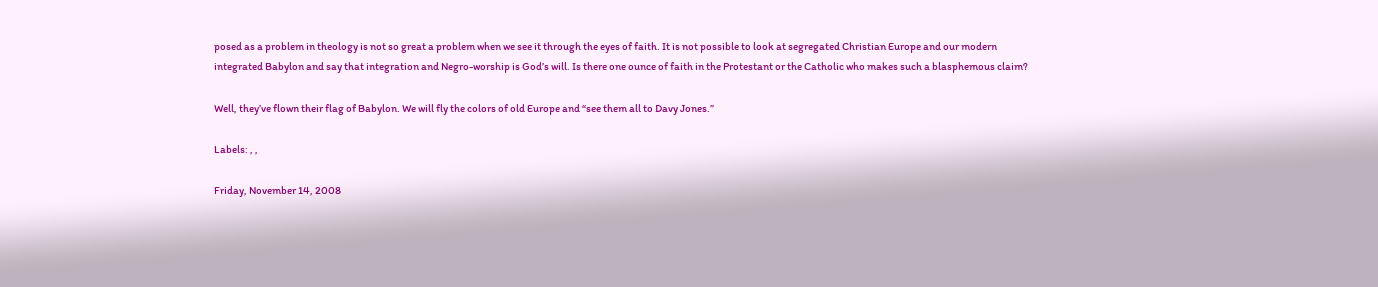posed as a problem in theology is not so great a problem when we see it through the eyes of faith. It is not possible to look at segregated Christian Europe and our modern integrated Babylon and say that integration and Negro-worship is God’s will. Is there one ounce of faith in the Protestant or the Catholic who makes such a blasphemous claim?

Well, they’ve flown their flag of Babylon. We will fly the colors of old Europe and “see them all to Davy Jones.”

Labels: , ,

Friday, November 14, 2008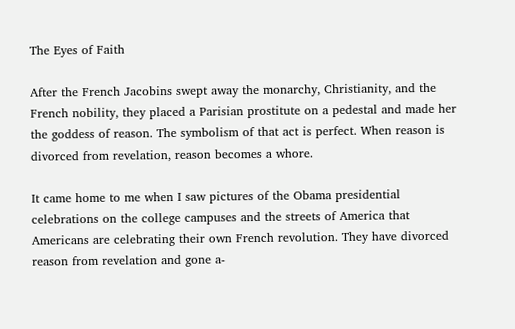The Eyes of Faith

After the French Jacobins swept away the monarchy, Christianity, and the French nobility, they placed a Parisian prostitute on a pedestal and made her the goddess of reason. The symbolism of that act is perfect. When reason is divorced from revelation, reason becomes a whore.

It came home to me when I saw pictures of the Obama presidential celebrations on the college campuses and the streets of America that Americans are celebrating their own French revolution. They have divorced reason from revelation and gone a-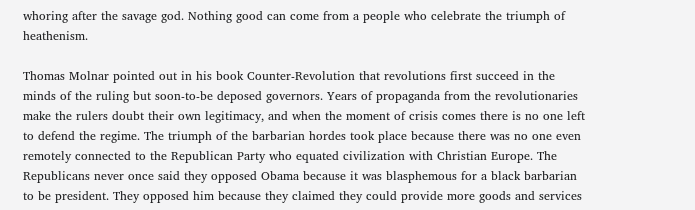whoring after the savage god. Nothing good can come from a people who celebrate the triumph of heathenism.

Thomas Molnar pointed out in his book Counter-Revolution that revolutions first succeed in the minds of the ruling but soon-to-be deposed governors. Years of propaganda from the revolutionaries make the rulers doubt their own legitimacy, and when the moment of crisis comes there is no one left to defend the regime. The triumph of the barbarian hordes took place because there was no one even remotely connected to the Republican Party who equated civilization with Christian Europe. The Republicans never once said they opposed Obama because it was blasphemous for a black barbarian to be president. They opposed him because they claimed they could provide more goods and services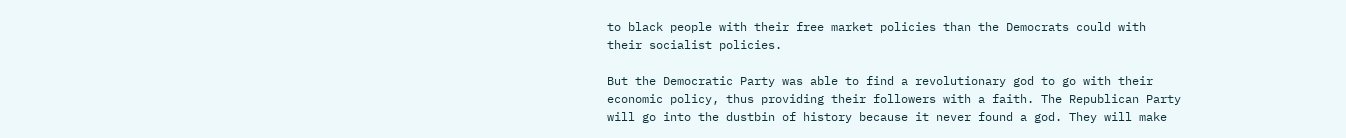to black people with their free market policies than the Democrats could with their socialist policies.

But the Democratic Party was able to find a revolutionary god to go with their economic policy, thus providing their followers with a faith. The Republican Party will go into the dustbin of history because it never found a god. They will make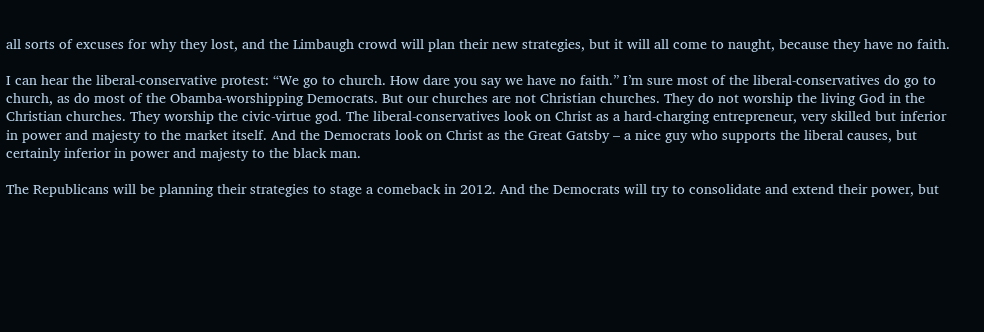all sorts of excuses for why they lost, and the Limbaugh crowd will plan their new strategies, but it will all come to naught, because they have no faith.

I can hear the liberal-conservative protest: “We go to church. How dare you say we have no faith.” I’m sure most of the liberal-conservatives do go to church, as do most of the Obamba-worshipping Democrats. But our churches are not Christian churches. They do not worship the living God in the Christian churches. They worship the civic-virtue god. The liberal-conservatives look on Christ as a hard-charging entrepreneur, very skilled but inferior in power and majesty to the market itself. And the Democrats look on Christ as the Great Gatsby – a nice guy who supports the liberal causes, but certainly inferior in power and majesty to the black man.

The Republicans will be planning their strategies to stage a comeback in 2012. And the Democrats will try to consolidate and extend their power, but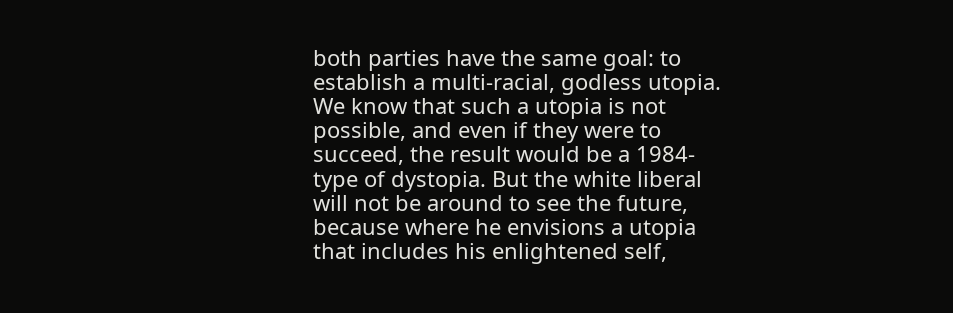both parties have the same goal: to establish a multi-racial, godless utopia. We know that such a utopia is not possible, and even if they were to succeed, the result would be a 1984-type of dystopia. But the white liberal will not be around to see the future, because where he envisions a utopia that includes his enlightened self,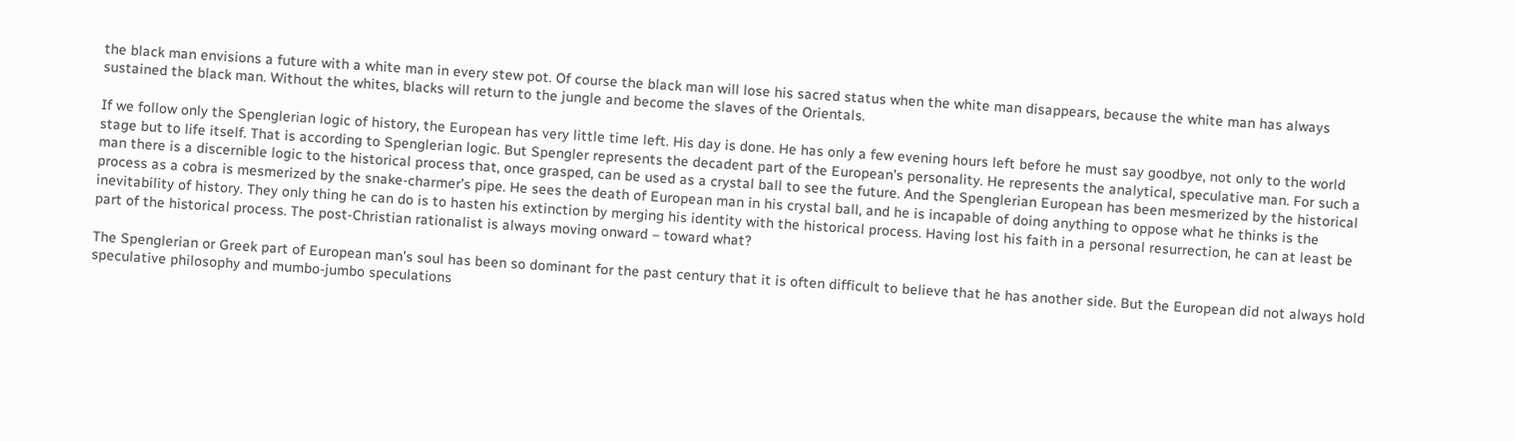the black man envisions a future with a white man in every stew pot. Of course the black man will lose his sacred status when the white man disappears, because the white man has always sustained the black man. Without the whites, blacks will return to the jungle and become the slaves of the Orientals.

If we follow only the Spenglerian logic of history, the European has very little time left. His day is done. He has only a few evening hours left before he must say goodbye, not only to the world stage but to life itself. That is according to Spenglerian logic. But Spengler represents the decadent part of the European’s personality. He represents the analytical, speculative man. For such a man there is a discernible logic to the historical process that, once grasped, can be used as a crystal ball to see the future. And the Spenglerian European has been mesmerized by the historical process as a cobra is mesmerized by the snake-charmer’s pipe. He sees the death of European man in his crystal ball, and he is incapable of doing anything to oppose what he thinks is the inevitability of history. They only thing he can do is to hasten his extinction by merging his identity with the historical process. Having lost his faith in a personal resurrection, he can at least be part of the historical process. The post-Christian rationalist is always moving onward – toward what?

The Spenglerian or Greek part of European man’s soul has been so dominant for the past century that it is often difficult to believe that he has another side. But the European did not always hold speculative philosophy and mumbo-jumbo speculations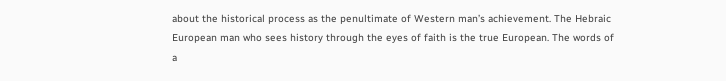about the historical process as the penultimate of Western man’s achievement. The Hebraic European man who sees history through the eyes of faith is the true European. The words of a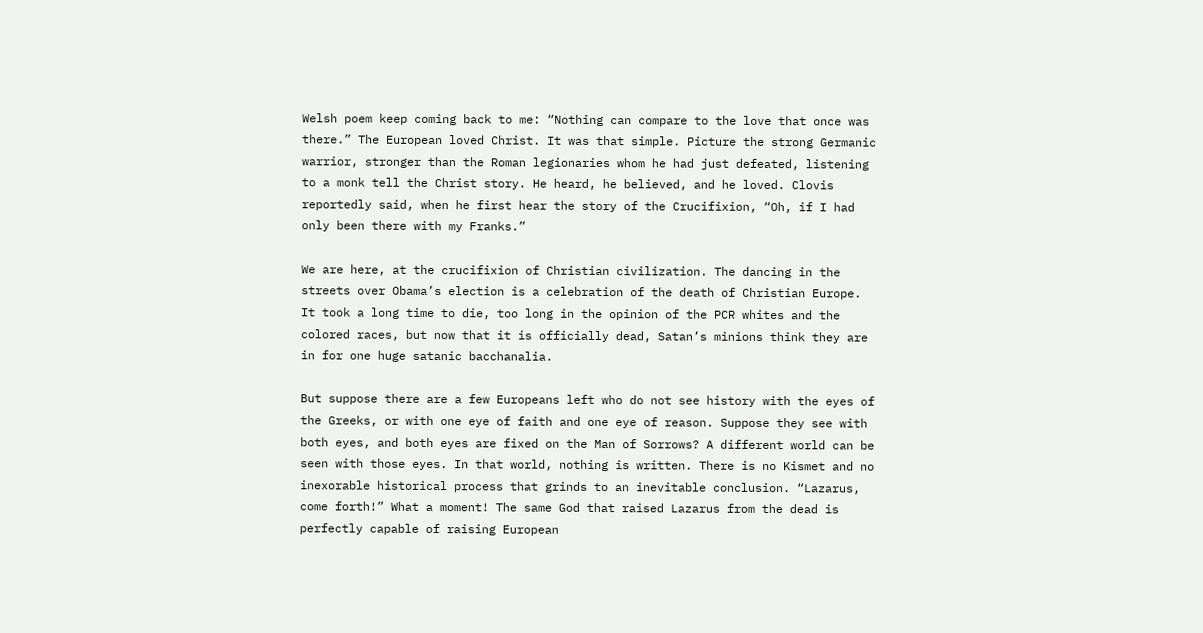Welsh poem keep coming back to me: “Nothing can compare to the love that once was there.” The European loved Christ. It was that simple. Picture the strong Germanic warrior, stronger than the Roman legionaries whom he had just defeated, listening to a monk tell the Christ story. He heard, he believed, and he loved. Clovis reportedly said, when he first hear the story of the Crucifixion, “Oh, if I had only been there with my Franks.”

We are here, at the crucifixion of Christian civilization. The dancing in the streets over Obama’s election is a celebration of the death of Christian Europe. It took a long time to die, too long in the opinion of the PCR whites and the colored races, but now that it is officially dead, Satan’s minions think they are in for one huge satanic bacchanalia.

But suppose there are a few Europeans left who do not see history with the eyes of the Greeks, or with one eye of faith and one eye of reason. Suppose they see with both eyes, and both eyes are fixed on the Man of Sorrows? A different world can be seen with those eyes. In that world, nothing is written. There is no Kismet and no inexorable historical process that grinds to an inevitable conclusion. “Lazarus, come forth!” What a moment! The same God that raised Lazarus from the dead is perfectly capable of raising European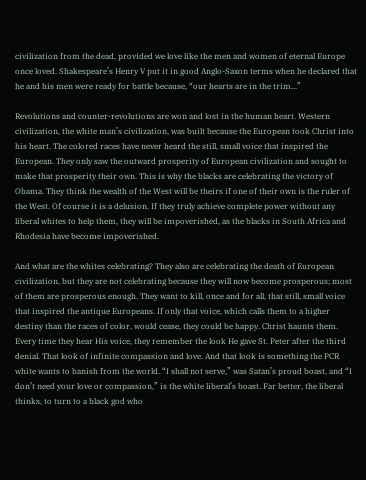civilization from the dead, provided we love like the men and women of eternal Europe once loved. Shakespeare’s Henry V put it in good Anglo-Saxon terms when he declared that he and his men were ready for battle because, “our hearts are in the trim...”

Revolutions and counter-revolutions are won and lost in the human heart. Western civilization, the white man’s civilization, was built because the European took Christ into his heart. The colored races have never heard the still, small voice that inspired the European. They only saw the outward prosperity of European civilization and sought to make that prosperity their own. This is why the blacks are celebrating the victory of Obama. They think the wealth of the West will be theirs if one of their own is the ruler of the West. Of course it is a delusion. If they truly achieve complete power without any liberal whites to help them, they will be impoverished, as the blacks in South Africa and Rhodesia have become impoverished.

And what are the whites celebrating? They also are celebrating the death of European civilization, but they are not celebrating because they will now become prosperous; most of them are prosperous enough. They want to kill, once and for all, that still, small voice that inspired the antique Europeans. If only that voice, which calls them to a higher destiny than the races of color, would cease, they could be happy. Christ haunts them. Every time they hear His voice, they remember the look He gave St. Peter after the third denial. That look of infinite compassion and love. And that look is something the PCR white wants to banish from the world. “I shall not serve,” was Satan’s proud boast, and “I don’t need your love or compassion,” is the white liberal’s boast. Far better, the liberal thinks, to turn to a black god who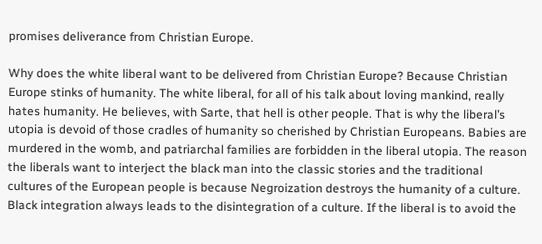promises deliverance from Christian Europe.

Why does the white liberal want to be delivered from Christian Europe? Because Christian Europe stinks of humanity. The white liberal, for all of his talk about loving mankind, really hates humanity. He believes, with Sarte, that hell is other people. That is why the liberal’s utopia is devoid of those cradles of humanity so cherished by Christian Europeans. Babies are murdered in the womb, and patriarchal families are forbidden in the liberal utopia. The reason the liberals want to interject the black man into the classic stories and the traditional cultures of the European people is because Negroization destroys the humanity of a culture. Black integration always leads to the disintegration of a culture. If the liberal is to avoid the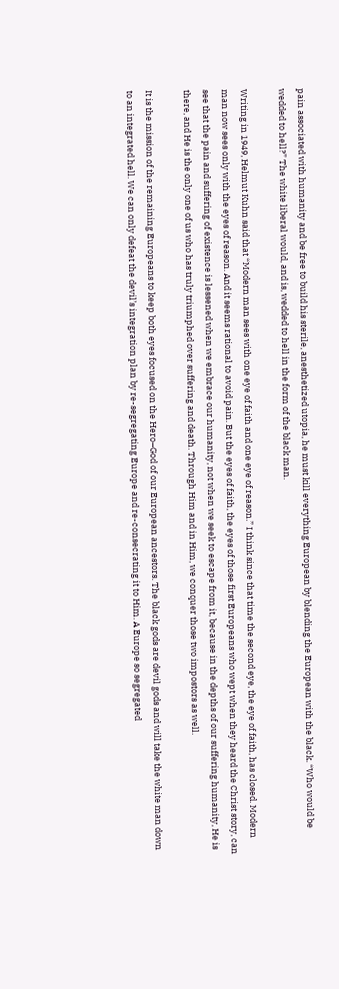pain associated with humanity and be free to build his sterile, anesthetized utopia, he must kill everything European by blending the European with the black. “Who would be wedded to hell?” The white liberal would, and is, wedded to hell in the form of the black man.

Writing in 1949, Helmut Kuhn said that “Modern man sees with one eye of faith and one eye of reason.” I think since that time the second eye, the eye of faith, has closed. Modern man now sees only with the eyes of reason. And it seems rational to avoid pain. But the eyes of faith, the eyes of those first Europeans who wept when they heard the Christ story, can see that the pain and suffering of existence is lessened when we embrace our humanity, not when we seek to escape from it, because in the depths of our suffering humanity, He is there, and He is the only one of us who has truly triumphed over suffering and death. Through Him and in Him, we conquer those two impostors as well.

It is the mission of the remaining Europeans to keep both eyes focused on the Hero–God of our European ancestors. The black gods are devil gods and will take the white man down to an integrated hell. We can only defeat the devil’s integration plan by re-segregating Europe and re-consecrating it to Him. A Europe so segregated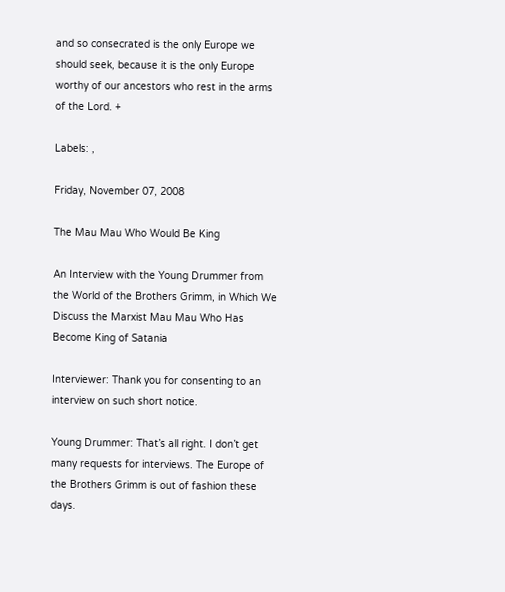and so consecrated is the only Europe we should seek, because it is the only Europe worthy of our ancestors who rest in the arms of the Lord. +

Labels: ,

Friday, November 07, 2008

The Mau Mau Who Would Be King

An Interview with the Young Drummer from the World of the Brothers Grimm, in Which We Discuss the Marxist Mau Mau Who Has Become King of Satania

Interviewer: Thank you for consenting to an interview on such short notice.

Young Drummer: That’s all right. I don’t get many requests for interviews. The Europe of the Brothers Grimm is out of fashion these days.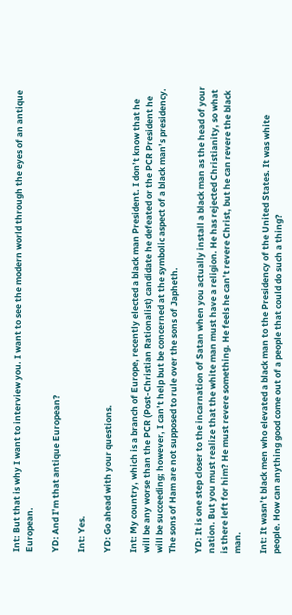Int: But that is why I want to interview you. I want to see the modern world through the eyes of an antique European.

YD: And I’m that antique European?

Int: Yes.

YD: Go ahead with your questions.

Int: My country, which is a branch of Europe, recently elected a black man President. I don’t know that he will be any worse than the PCR (Post-Christian Rationalist) candidate he defeated or the PCR President he will be succeeding; however, I can’t help but be concerned at the symbolic aspect of a black man’s presidency. The sons of Ham are not supposed to rule over the sons of Japheth.

YD: It is one step closer to the incarnation of Satan when you actually install a black man as the head of your nation. But you must realize that the white man must have a religion. He has rejected Christianity, so what is there left for him? He must revere something. He feels he can’t revere Christ, but he can revere the black man.

Int: It wasn’t black men who elevated a black man to the Presidency of the United States. It was white people. How can anything good come out of a people that could do such a thing?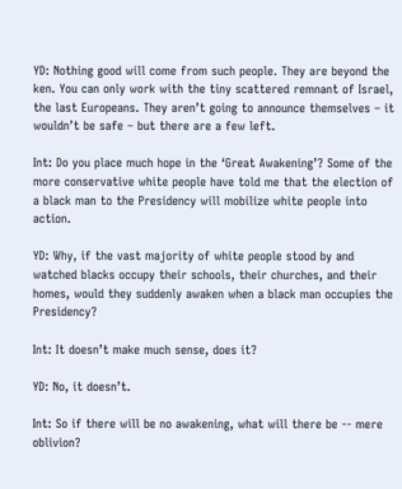YD: Nothing good will come from such people. They are beyond the ken. You can only work with the tiny scattered remnant of Israel, the last Europeans. They aren’t going to announce themselves – it wouldn’t be safe – but there are a few left.

Int: Do you place much hope in the ‘Great Awakening’? Some of the more conservative white people have told me that the election of a black man to the Presidency will mobilize white people into action.

YD: Why, if the vast majority of white people stood by and watched blacks occupy their schools, their churches, and their homes, would they suddenly awaken when a black man occupies the Presidency?

Int: It doesn’t make much sense, does it?

YD: No, it doesn’t.

Int: So if there will be no awakening, what will there be -- mere oblivion?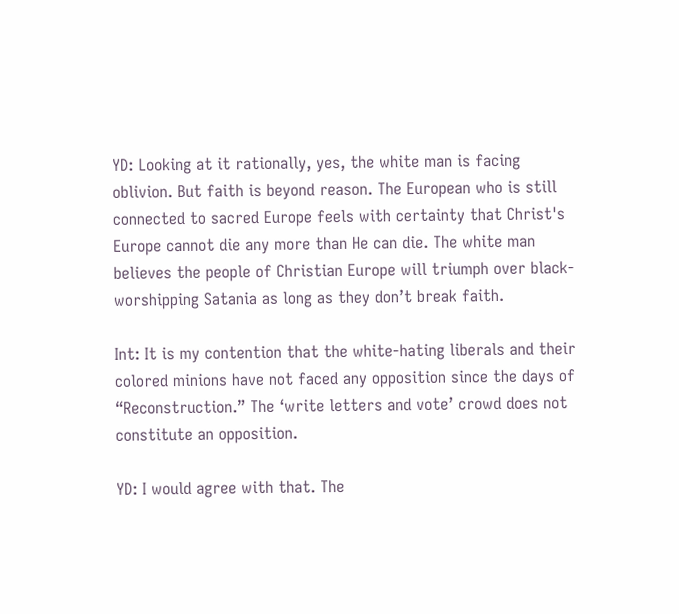YD: Looking at it rationally, yes, the white man is facing oblivion. But faith is beyond reason. The European who is still connected to sacred Europe feels with certainty that Christ's Europe cannot die any more than He can die. The white man believes the people of Christian Europe will triumph over black-worshipping Satania as long as they don’t break faith.

Int: It is my contention that the white-hating liberals and their colored minions have not faced any opposition since the days of “Reconstruction.” The ‘write letters and vote’ crowd does not constitute an opposition.

YD: I would agree with that. The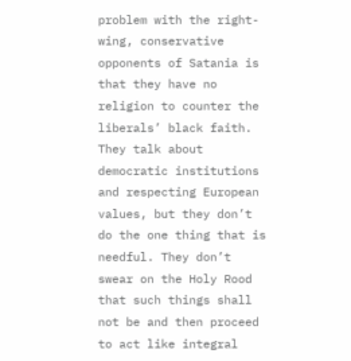problem with the right-wing, conservative opponents of Satania is that they have no religion to counter the liberals’ black faith. They talk about democratic institutions and respecting European values, but they don’t do the one thing that is needful. They don’t swear on the Holy Rood that such things shall not be and then proceed to act like integral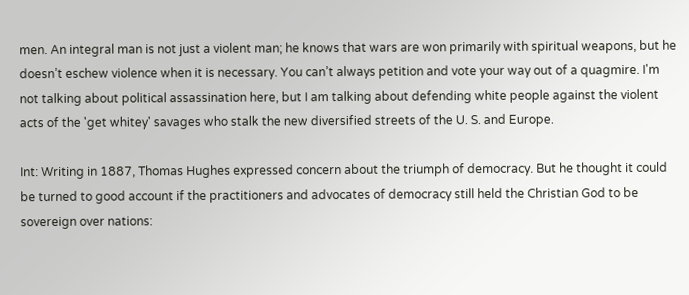men. An integral man is not just a violent man; he knows that wars are won primarily with spiritual weapons, but he doesn’t eschew violence when it is necessary. You can’t always petition and vote your way out of a quagmire. I'm not talking about political assassination here, but I am talking about defending white people against the violent acts of the 'get whitey' savages who stalk the new diversified streets of the U. S. and Europe.

Int: Writing in 1887, Thomas Hughes expressed concern about the triumph of democracy. But he thought it could be turned to good account if the practitioners and advocates of democracy still held the Christian God to be sovereign over nations: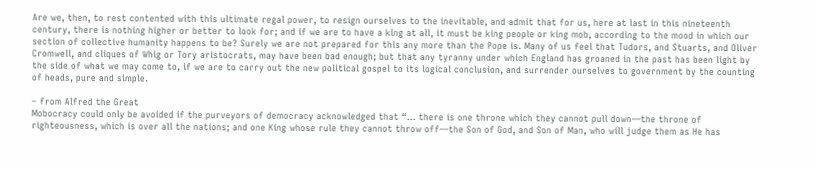Are we, then, to rest contented with this ultimate regal power, to resign ourselves to the inevitable, and admit that for us, here at last in this nineteenth century, there is nothing higher or better to look for; and if we are to have a king at all, it must be king people or king mob, according to the mood in which our section of collective humanity happens to be? Surely we are not prepared for this any more than the Pope is. Many of us feel that Tudors, and Stuarts, and Oliver Cromwell, and cliques of Whig or Tory aristocrats, may have been bad enough; but that any tyranny under which England has groaned in the past has been light by the side of what we may come to, if we are to carry out the new political gospel to its logical conclusion, and surrender ourselves to government by the counting of heads, pure and simple.

– from Alfred the Great
Mobocracy could only be avoided if the purveyors of democracy acknowledged that “... there is one throne which they cannot pull down—the throne of righteousness, which is over all the nations; and one King whose rule they cannot throw off—the Son of God, and Son of Man, who will judge them as He has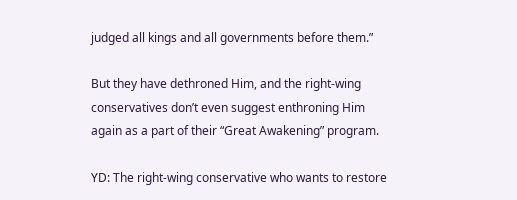judged all kings and all governments before them.”

But they have dethroned Him, and the right-wing conservatives don’t even suggest enthroning Him again as a part of their “Great Awakening” program.

YD: The right-wing conservative who wants to restore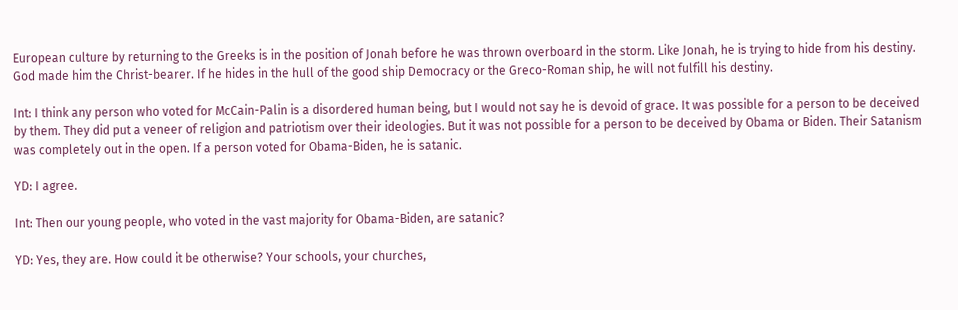European culture by returning to the Greeks is in the position of Jonah before he was thrown overboard in the storm. Like Jonah, he is trying to hide from his destiny. God made him the Christ-bearer. If he hides in the hull of the good ship Democracy or the Greco-Roman ship, he will not fulfill his destiny.

Int: I think any person who voted for McCain-Palin is a disordered human being, but I would not say he is devoid of grace. It was possible for a person to be deceived by them. They did put a veneer of religion and patriotism over their ideologies. But it was not possible for a person to be deceived by Obama or Biden. Their Satanism was completely out in the open. If a person voted for Obama-Biden, he is satanic.

YD: I agree.

Int: Then our young people, who voted in the vast majority for Obama-Biden, are satanic?

YD: Yes, they are. How could it be otherwise? Your schools, your churches,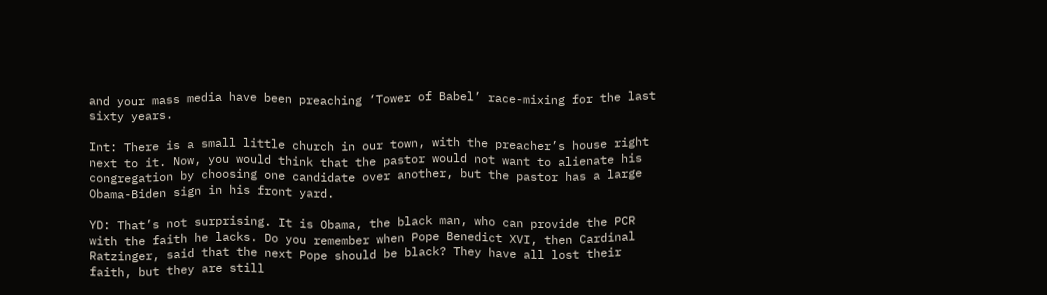and your mass media have been preaching ‘Tower of Babel’ race-mixing for the last sixty years.

Int: There is a small little church in our town, with the preacher’s house right next to it. Now, you would think that the pastor would not want to alienate his congregation by choosing one candidate over another, but the pastor has a large Obama-Biden sign in his front yard.

YD: That’s not surprising. It is Obama, the black man, who can provide the PCR with the faith he lacks. Do you remember when Pope Benedict XVI, then Cardinal Ratzinger, said that the next Pope should be black? They have all lost their faith, but they are still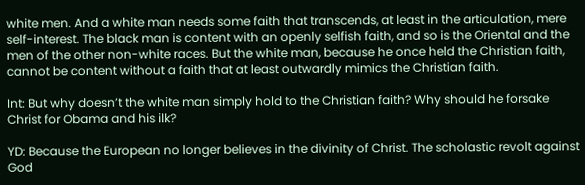white men. And a white man needs some faith that transcends, at least in the articulation, mere self-interest. The black man is content with an openly selfish faith, and so is the Oriental and the men of the other non-white races. But the white man, because he once held the Christian faith, cannot be content without a faith that at least outwardly mimics the Christian faith.

Int: But why doesn’t the white man simply hold to the Christian faith? Why should he forsake Christ for Obama and his ilk?

YD: Because the European no longer believes in the divinity of Christ. The scholastic revolt against God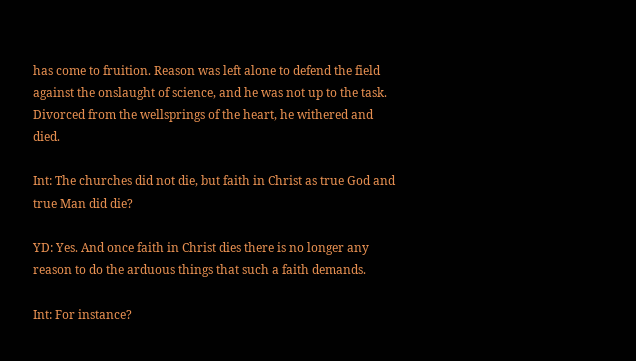has come to fruition. Reason was left alone to defend the field against the onslaught of science, and he was not up to the task. Divorced from the wellsprings of the heart, he withered and died.

Int: The churches did not die, but faith in Christ as true God and true Man did die?

YD: Yes. And once faith in Christ dies there is no longer any reason to do the arduous things that such a faith demands.

Int: For instance?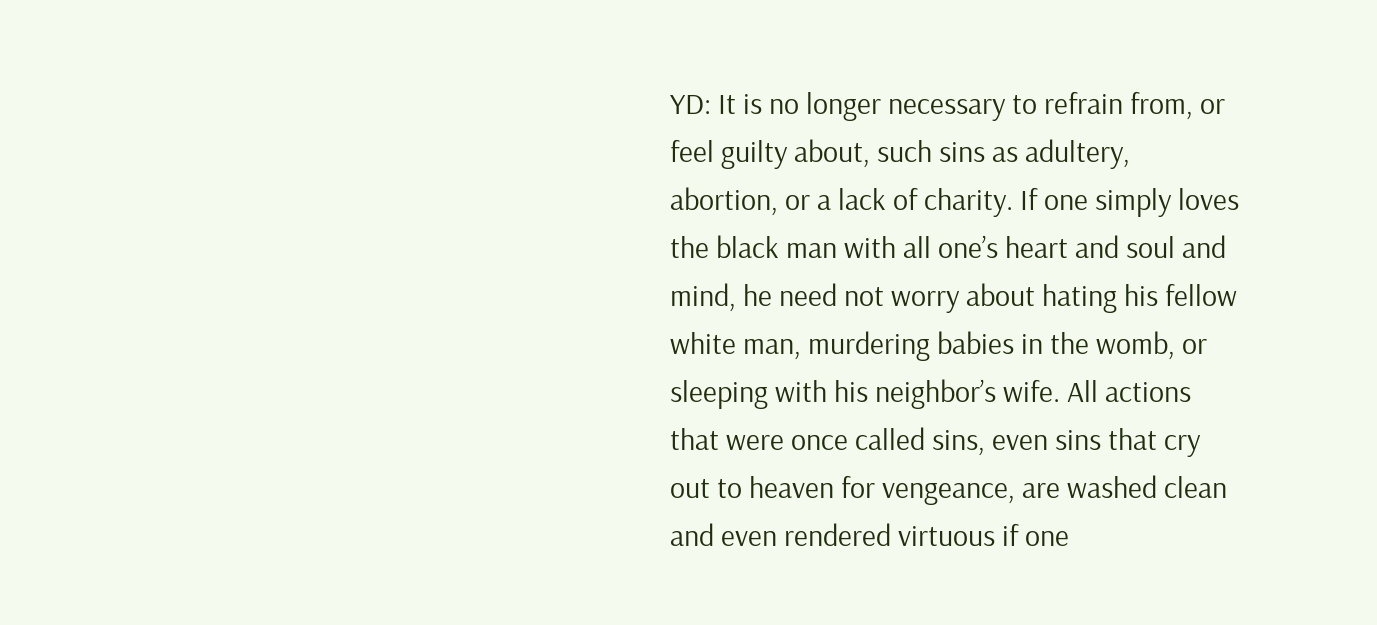YD: It is no longer necessary to refrain from, or feel guilty about, such sins as adultery, abortion, or a lack of charity. If one simply loves the black man with all one’s heart and soul and mind, he need not worry about hating his fellow white man, murdering babies in the womb, or sleeping with his neighbor’s wife. All actions that were once called sins, even sins that cry out to heaven for vengeance, are washed clean and even rendered virtuous if one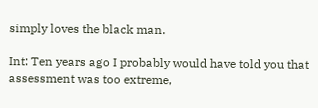simply loves the black man.

Int: Ten years ago I probably would have told you that assessment was too extreme,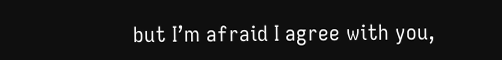but I’m afraid I agree with you,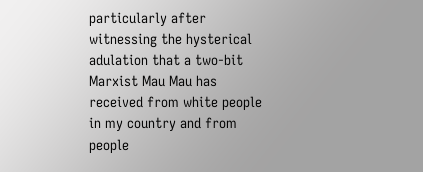particularly after witnessing the hysterical adulation that a two-bit Marxist Mau Mau has received from white people in my country and from people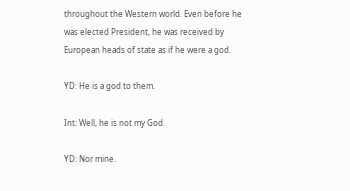throughout the Western world. Even before he was elected President, he was received by European heads of state as if he were a god.

YD: He is a god to them.

Int: Well, he is not my God.

YD: Nor mine.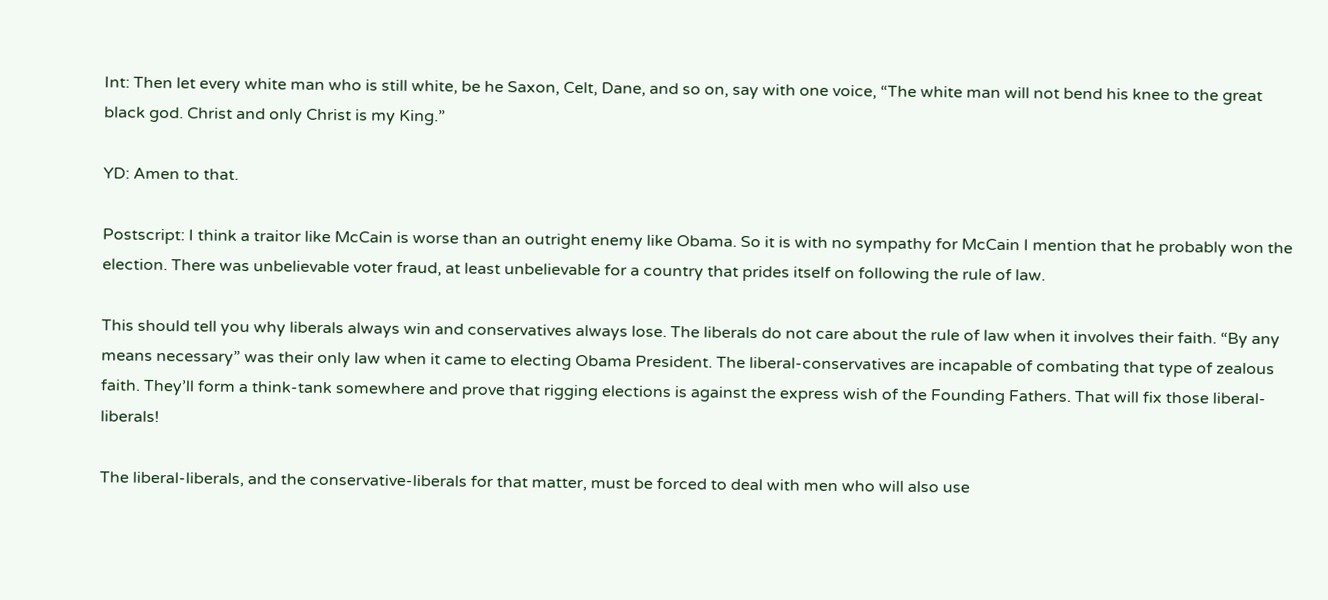Int: Then let every white man who is still white, be he Saxon, Celt, Dane, and so on, say with one voice, “The white man will not bend his knee to the great black god. Christ and only Christ is my King.”

YD: Amen to that.

Postscript: I think a traitor like McCain is worse than an outright enemy like Obama. So it is with no sympathy for McCain I mention that he probably won the election. There was unbelievable voter fraud, at least unbelievable for a country that prides itself on following the rule of law.

This should tell you why liberals always win and conservatives always lose. The liberals do not care about the rule of law when it involves their faith. “By any means necessary” was their only law when it came to electing Obama President. The liberal-conservatives are incapable of combating that type of zealous faith. They’ll form a think-tank somewhere and prove that rigging elections is against the express wish of the Founding Fathers. That will fix those liberal-liberals!

The liberal-liberals, and the conservative-liberals for that matter, must be forced to deal with men who will also use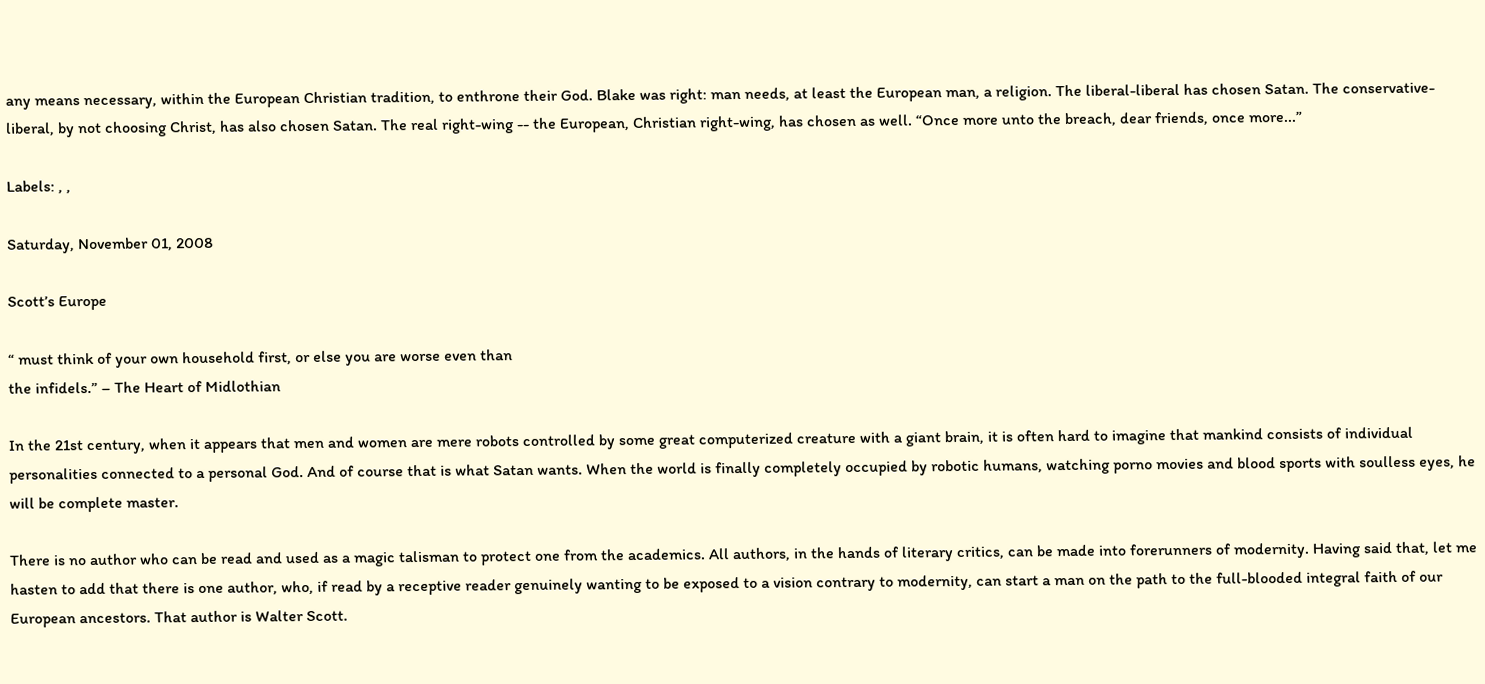any means necessary, within the European Christian tradition, to enthrone their God. Blake was right: man needs, at least the European man, a religion. The liberal-liberal has chosen Satan. The conservative-liberal, by not choosing Christ, has also chosen Satan. The real right-wing -- the European, Christian right-wing, has chosen as well. “Once more unto the breach, dear friends, once more...”

Labels: , ,

Saturday, November 01, 2008

Scott’s Europe

“ must think of your own household first, or else you are worse even than
the infidels.” – The Heart of Midlothian

In the 21st century, when it appears that men and women are mere robots controlled by some great computerized creature with a giant brain, it is often hard to imagine that mankind consists of individual personalities connected to a personal God. And of course that is what Satan wants. When the world is finally completely occupied by robotic humans, watching porno movies and blood sports with soulless eyes, he will be complete master.

There is no author who can be read and used as a magic talisman to protect one from the academics. All authors, in the hands of literary critics, can be made into forerunners of modernity. Having said that, let me hasten to add that there is one author, who, if read by a receptive reader genuinely wanting to be exposed to a vision contrary to modernity, can start a man on the path to the full-blooded integral faith of our European ancestors. That author is Walter Scott.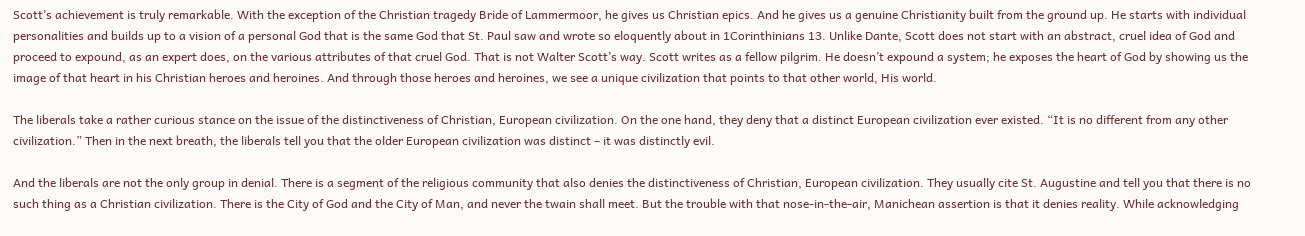Scott’s achievement is truly remarkable. With the exception of the Christian tragedy Bride of Lammermoor, he gives us Christian epics. And he gives us a genuine Christianity built from the ground up. He starts with individual personalities and builds up to a vision of a personal God that is the same God that St. Paul saw and wrote so eloquently about in 1Corinthinians 13. Unlike Dante, Scott does not start with an abstract, cruel idea of God and proceed to expound, as an expert does, on the various attributes of that cruel God. That is not Walter Scott’s way. Scott writes as a fellow pilgrim. He doesn’t expound a system; he exposes the heart of God by showing us the image of that heart in his Christian heroes and heroines. And through those heroes and heroines, we see a unique civilization that points to that other world, His world.

The liberals take a rather curious stance on the issue of the distinctiveness of Christian, European civilization. On the one hand, they deny that a distinct European civilization ever existed. “It is no different from any other civilization.” Then in the next breath, the liberals tell you that the older European civilization was distinct – it was distinctly evil.

And the liberals are not the only group in denial. There is a segment of the religious community that also denies the distinctiveness of Christian, European civilization. They usually cite St. Augustine and tell you that there is no such thing as a Christian civilization. There is the City of God and the City of Man, and never the twain shall meet. But the trouble with that nose-in-the-air, Manichean assertion is that it denies reality. While acknowledging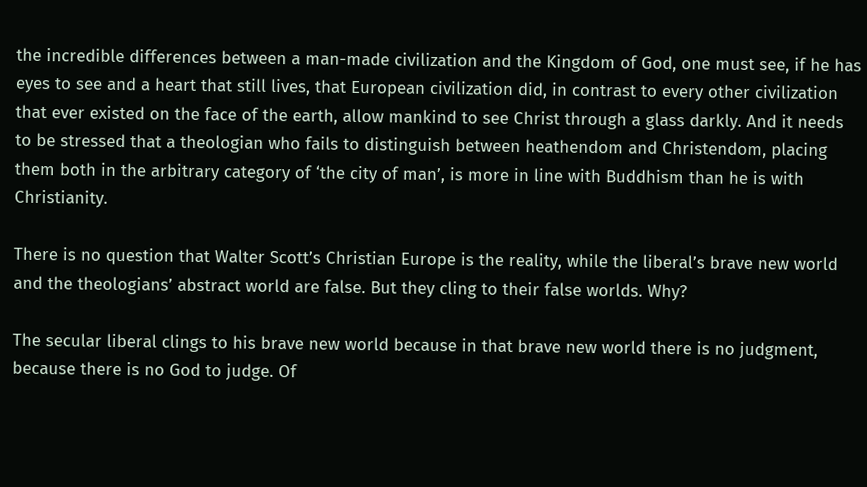the incredible differences between a man-made civilization and the Kingdom of God, one must see, if he has eyes to see and a heart that still lives, that European civilization did, in contrast to every other civilization that ever existed on the face of the earth, allow mankind to see Christ through a glass darkly. And it needs to be stressed that a theologian who fails to distinguish between heathendom and Christendom, placing them both in the arbitrary category of ‘the city of man’, is more in line with Buddhism than he is with Christianity.

There is no question that Walter Scott’s Christian Europe is the reality, while the liberal’s brave new world and the theologians’ abstract world are false. But they cling to their false worlds. Why?

The secular liberal clings to his brave new world because in that brave new world there is no judgment, because there is no God to judge. Of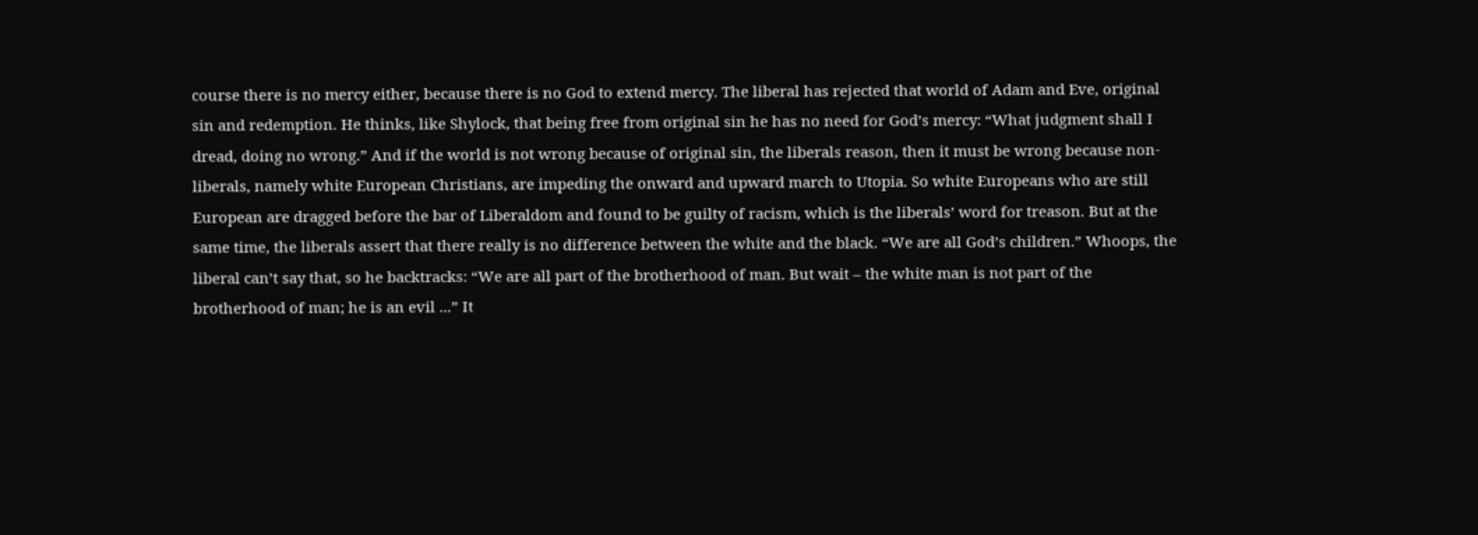course there is no mercy either, because there is no God to extend mercy. The liberal has rejected that world of Adam and Eve, original sin and redemption. He thinks, like Shylock, that being free from original sin he has no need for God’s mercy: “What judgment shall I dread, doing no wrong.” And if the world is not wrong because of original sin, the liberals reason, then it must be wrong because non-liberals, namely white European Christians, are impeding the onward and upward march to Utopia. So white Europeans who are still European are dragged before the bar of Liberaldom and found to be guilty of racism, which is the liberals’ word for treason. But at the same time, the liberals assert that there really is no difference between the white and the black. “We are all God’s children.” Whoops, the liberal can’t say that, so he backtracks: “We are all part of the brotherhood of man. But wait – the white man is not part of the brotherhood of man; he is an evil ...” It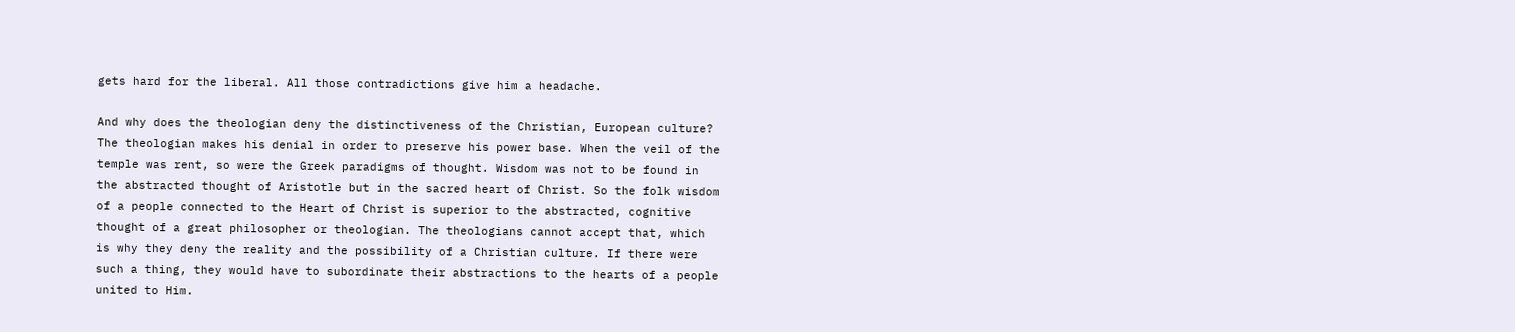gets hard for the liberal. All those contradictions give him a headache.

And why does the theologian deny the distinctiveness of the Christian, European culture? The theologian makes his denial in order to preserve his power base. When the veil of the temple was rent, so were the Greek paradigms of thought. Wisdom was not to be found in the abstracted thought of Aristotle but in the sacred heart of Christ. So the folk wisdom of a people connected to the Heart of Christ is superior to the abstracted, cognitive thought of a great philosopher or theologian. The theologians cannot accept that, which is why they deny the reality and the possibility of a Christian culture. If there were such a thing, they would have to subordinate their abstractions to the hearts of a people united to Him.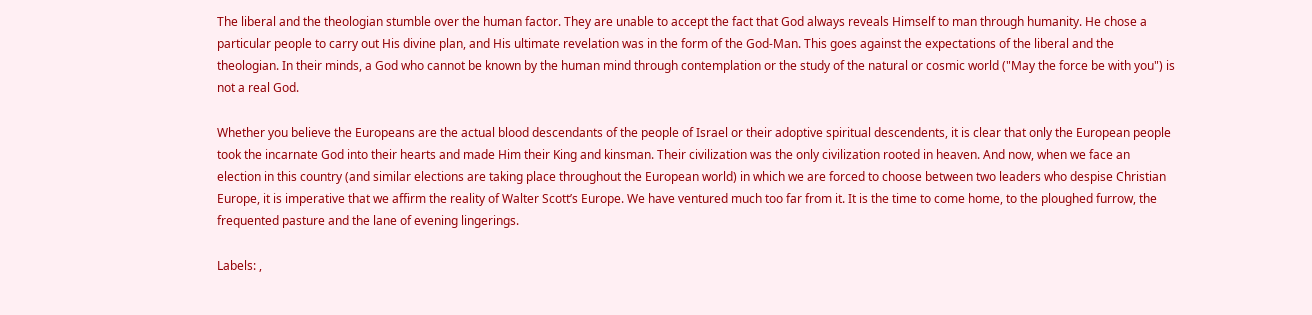The liberal and the theologian stumble over the human factor. They are unable to accept the fact that God always reveals Himself to man through humanity. He chose a particular people to carry out His divine plan, and His ultimate revelation was in the form of the God-Man. This goes against the expectations of the liberal and the theologian. In their minds, a God who cannot be known by the human mind through contemplation or the study of the natural or cosmic world ("May the force be with you") is not a real God.

Whether you believe the Europeans are the actual blood descendants of the people of Israel or their adoptive spiritual descendents, it is clear that only the European people took the incarnate God into their hearts and made Him their King and kinsman. Their civilization was the only civilization rooted in heaven. And now, when we face an election in this country (and similar elections are taking place throughout the European world) in which we are forced to choose between two leaders who despise Christian Europe, it is imperative that we affirm the reality of Walter Scott’s Europe. We have ventured much too far from it. It is the time to come home, to the ploughed furrow, the frequented pasture and the lane of evening lingerings.

Labels: ,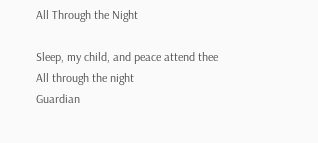All Through the Night

Sleep, my child, and peace attend thee
All through the night
Guardian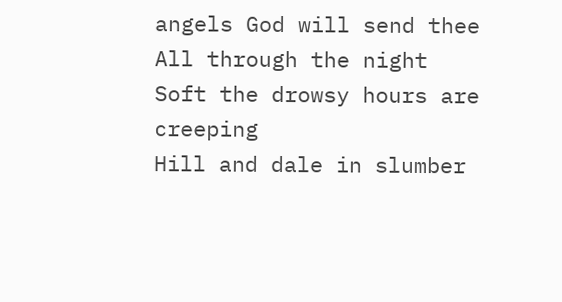angels God will send thee
All through the night
Soft the drowsy hours are creeping
Hill and dale in slumber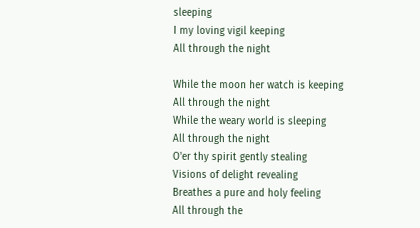sleeping
I my loving vigil keeping
All through the night

While the moon her watch is keeping
All through the night
While the weary world is sleeping
All through the night
O'er thy spirit gently stealing
Visions of delight revealing
Breathes a pure and holy feeling
All through the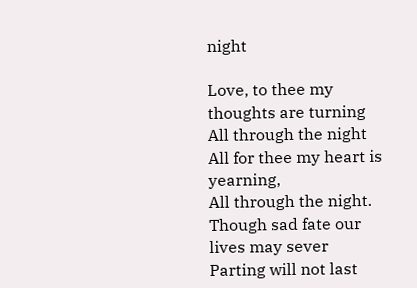night

Love, to thee my thoughts are turning
All through the night
All for thee my heart is yearning,
All through the night.
Though sad fate our lives may sever
Parting will not last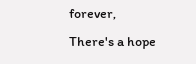forever,
There's a hope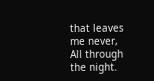that leaves me never,
All through the night.